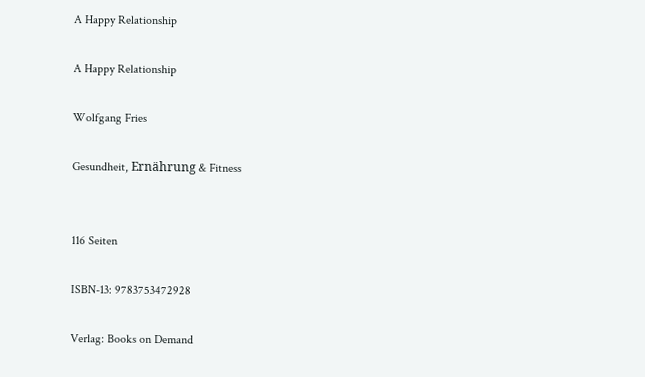A Happy Relationship

A Happy Relationship

Wolfgang Fries

Gesundheit, Ernährung & Fitness


116 Seiten

ISBN-13: 9783753472928

Verlag: Books on Demand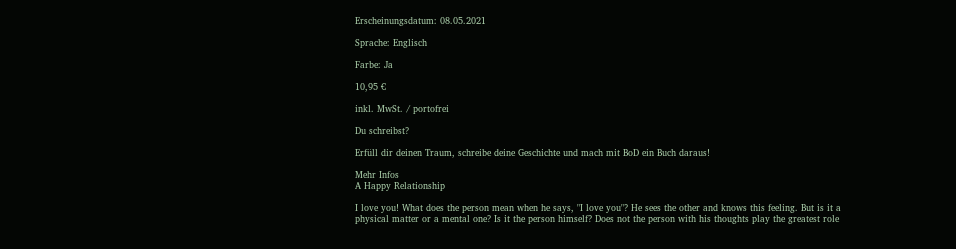Erscheinungsdatum: 08.05.2021

Sprache: Englisch

Farbe: Ja

10,95 €

inkl. MwSt. / portofrei

Du schreibst?

Erfüll dir deinen Traum, schreibe deine Geschichte und mach mit BoD ein Buch daraus!

Mehr Infos
A Happy Relationship

I love you! What does the person mean when he says, "I love you"? He sees the other and knows this feeling. But is it a physical matter or a mental one? Is it the person himself? Does not the person with his thoughts play the greatest role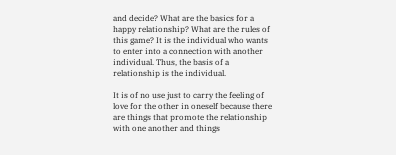and decide? What are the basics for a happy relationship? What are the rules of this game? It is the individual who wants to enter into a connection with another individual. Thus, the basis of a relationship is the individual.

It is of no use just to carry the feeling of love for the other in oneself because there are things that promote the relationship with one another and things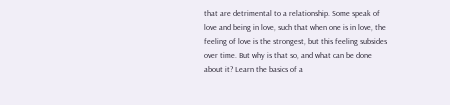that are detrimental to a relationship. Some speak of love and being in love, such that when one is in love, the feeling of love is the strongest, but this feeling subsides over time. But why is that so, and what can be done about it? Learn the basics of a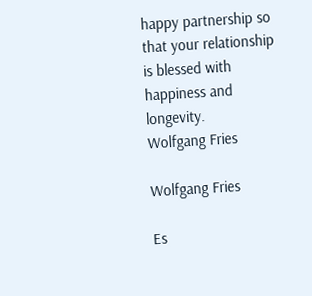happy partnership so that your relationship is blessed with happiness and longevity.
Wolfgang Fries

Wolfgang Fries

Es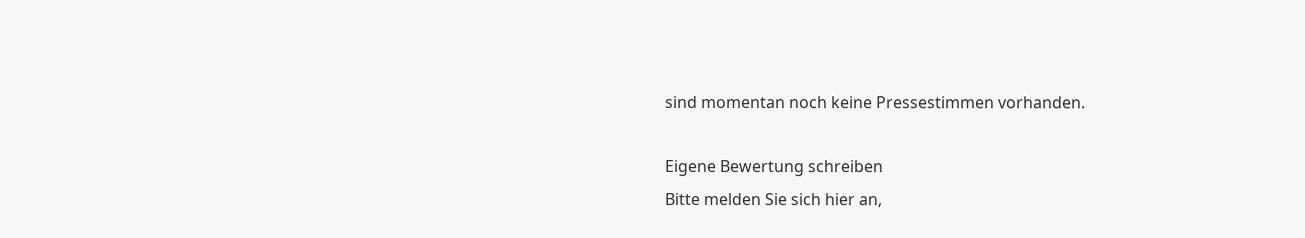sind momentan noch keine Pressestimmen vorhanden.

Eigene Bewertung schreiben
Bitte melden Sie sich hier an,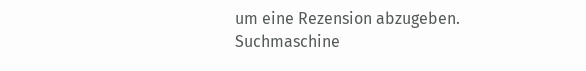um eine Rezension abzugeben.
Suchmaschine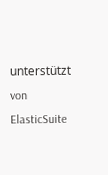unterstützt von ElasticSuite